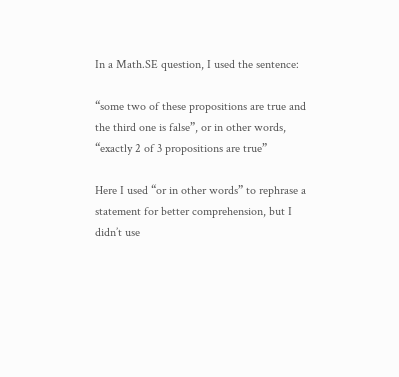In a Math.SE question, I used the sentence:

“some two of these propositions are true and the third one is false”, or in other words, “exactly 2 of 3 propositions are true”

Here I used “or in other words” to rephrase a statement for better comprehension, but I didn’t use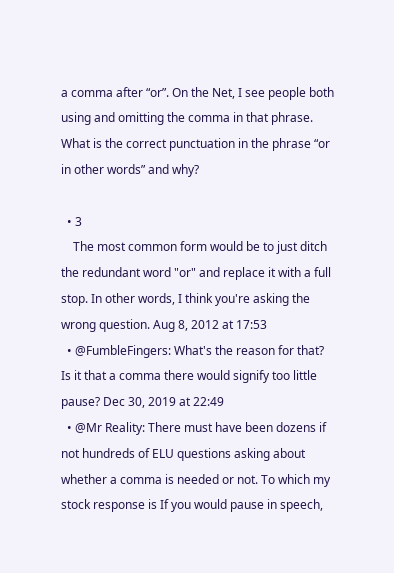a comma after “or”. On the Net, I see people both using and omitting the comma in that phrase. What is the correct punctuation in the phrase “or in other words” and why?

  • 3
    The most common form would be to just ditch the redundant word "or" and replace it with a full stop. In other words, I think you're asking the wrong question. Aug 8, 2012 at 17:53
  • @FumbleFingers: What's the reason for that? Is it that a comma there would signify too little pause? Dec 30, 2019 at 22:49
  • @Mr Reality: There must have been dozens if not hundreds of ELU questions asking about whether a comma is needed or not. To which my stock response is If you would pause in speech,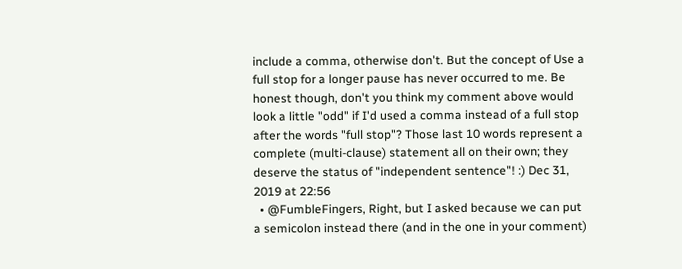include a comma, otherwise don't. But the concept of Use a full stop for a longer pause has never occurred to me. Be honest though, don't you think my comment above would look a little "odd" if I'd used a comma instead of a full stop after the words "full stop"? Those last 10 words represent a complete (multi-clause) statement all on their own; they deserve the status of "independent sentence"! :) Dec 31, 2019 at 22:56
  • @FumbleFingers, Right, but I asked because we can put a semicolon instead there (and in the one in your comment)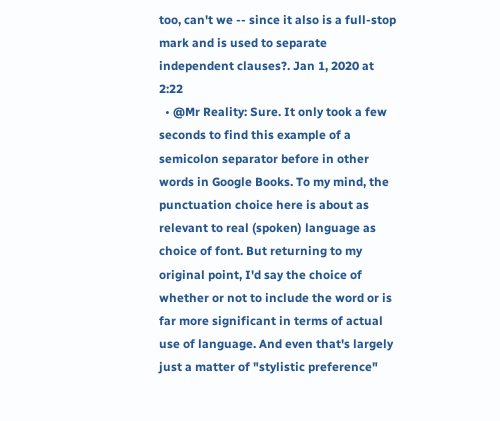too, can't we -- since it also is a full-stop mark and is used to separate independent clauses?. Jan 1, 2020 at 2:22
  • @Mr Reality: Sure. It only took a few seconds to find this example of a semicolon separator before in other words in Google Books. To my mind, the punctuation choice here is about as relevant to real (spoken) language as choice of font. But returning to my original point, I'd say the choice of whether or not to include the word or is far more significant in terms of actual use of language. And even that's largely just a matter of "stylistic preference"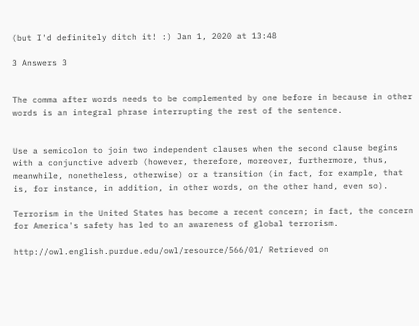(but I'd definitely ditch it! :) Jan 1, 2020 at 13:48

3 Answers 3


The comma after words needs to be complemented by one before in because in other words is an integral phrase interrupting the rest of the sentence.


Use a semicolon to join two independent clauses when the second clause begins with a conjunctive adverb (however, therefore, moreover, furthermore, thus, meanwhile, nonetheless, otherwise) or a transition (in fact, for example, that is, for instance, in addition, in other words, on the other hand, even so).

Terrorism in the United States has become a recent concern; in fact, the concern for America's safety has led to an awareness of global terrorism.

http://owl.english.purdue.edu/owl/resource/566/01/ Retrieved on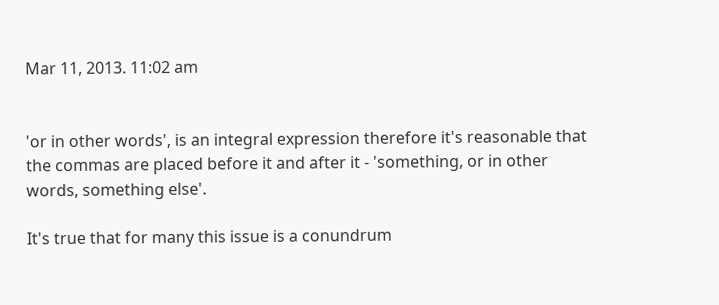Mar 11, 2013. 11:02 am


'or in other words', is an integral expression therefore it's reasonable that the commas are placed before it and after it - 'something, or in other words, something else'.

It's true that for many this issue is a conundrum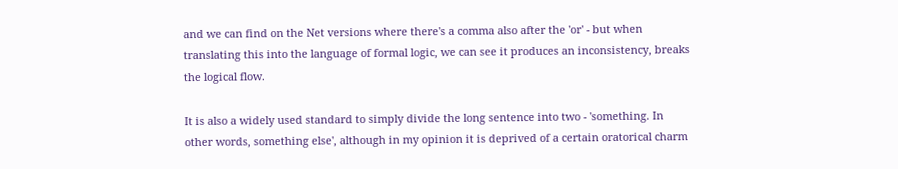and we can find on the Net versions where there's a comma also after the 'or' - but when translating this into the language of formal logic, we can see it produces an inconsistency, breaks the logical flow.

It is also a widely used standard to simply divide the long sentence into two - 'something. In other words, something else', although in my opinion it is deprived of a certain oratorical charm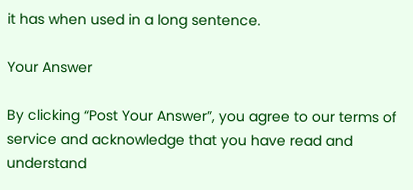it has when used in a long sentence.

Your Answer

By clicking “Post Your Answer”, you agree to our terms of service and acknowledge that you have read and understand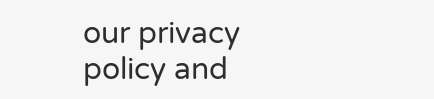our privacy policy and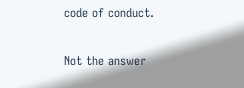code of conduct.

Not the answer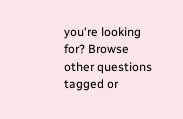you're looking for? Browse other questions tagged or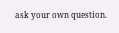ask your own question.